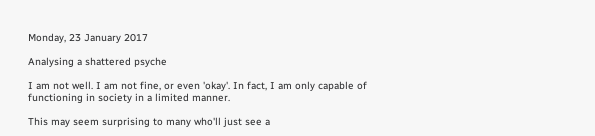Monday, 23 January 2017

Analysing a shattered psyche

I am not well. I am not fine, or even 'okay'. In fact, I am only capable of functioning in society in a limited manner.

This may seem surprising to many who'll just see a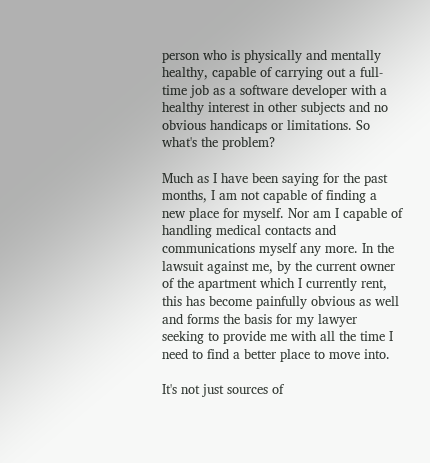person who is physically and mentally healthy, capable of carrying out a full-time job as a software developer with a healthy interest in other subjects and no obvious handicaps or limitations. So what's the problem?

Much as I have been saying for the past months, I am not capable of finding a new place for myself. Nor am I capable of handling medical contacts and communications myself any more. In the lawsuit against me, by the current owner of the apartment which I currently rent, this has become painfully obvious as well and forms the basis for my lawyer seeking to provide me with all the time I need to find a better place to move into.

It's not just sources of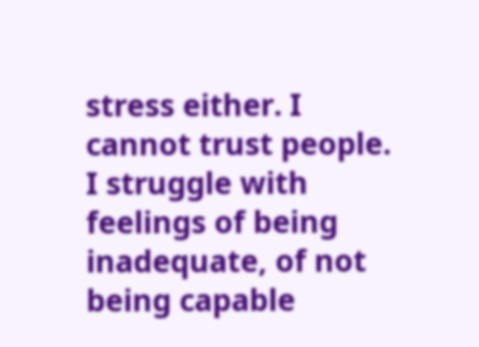stress either. I cannot trust people. I struggle with feelings of being inadequate, of not being capable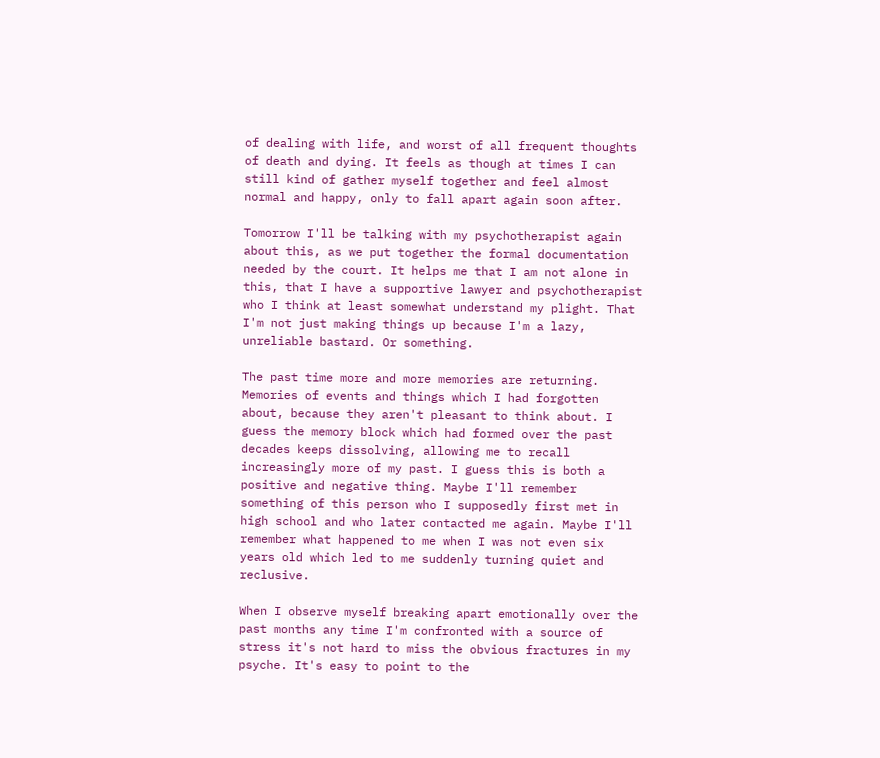of dealing with life, and worst of all frequent thoughts of death and dying. It feels as though at times I can still kind of gather myself together and feel almost normal and happy, only to fall apart again soon after.

Tomorrow I'll be talking with my psychotherapist again about this, as we put together the formal documentation needed by the court. It helps me that I am not alone in this, that I have a supportive lawyer and psychotherapist who I think at least somewhat understand my plight. That I'm not just making things up because I'm a lazy, unreliable bastard. Or something.

The past time more and more memories are returning. Memories of events and things which I had forgotten about, because they aren't pleasant to think about. I guess the memory block which had formed over the past decades keeps dissolving, allowing me to recall increasingly more of my past. I guess this is both a positive and negative thing. Maybe I'll remember something of this person who I supposedly first met in high school and who later contacted me again. Maybe I'll remember what happened to me when I was not even six years old which led to me suddenly turning quiet and reclusive.

When I observe myself breaking apart emotionally over the past months any time I'm confronted with a source of stress it's not hard to miss the obvious fractures in my psyche. It's easy to point to the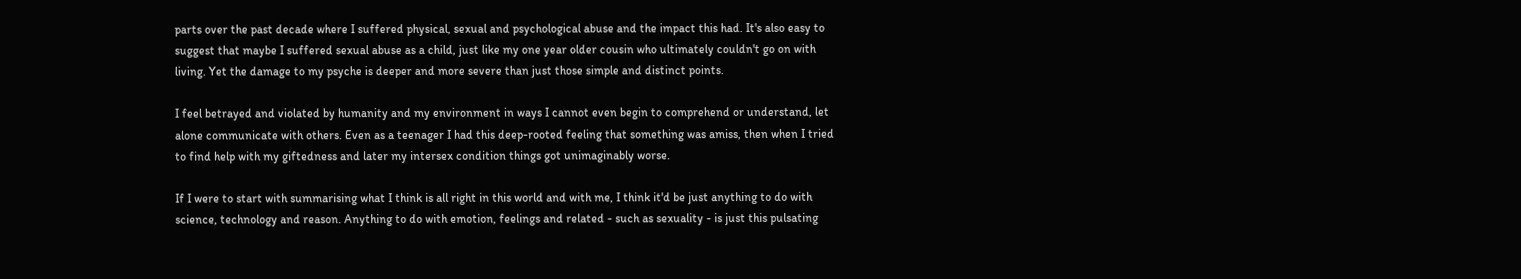parts over the past decade where I suffered physical, sexual and psychological abuse and the impact this had. It's also easy to suggest that maybe I suffered sexual abuse as a child, just like my one year older cousin who ultimately couldn't go on with living. Yet the damage to my psyche is deeper and more severe than just those simple and distinct points.

I feel betrayed and violated by humanity and my environment in ways I cannot even begin to comprehend or understand, let alone communicate with others. Even as a teenager I had this deep-rooted feeling that something was amiss, then when I tried to find help with my giftedness and later my intersex condition things got unimaginably worse.

If I were to start with summarising what I think is all right in this world and with me, I think it'd be just anything to do with science, technology and reason. Anything to do with emotion, feelings and related - such as sexuality - is just this pulsating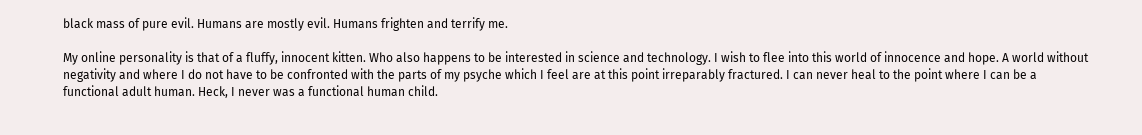black mass of pure evil. Humans are mostly evil. Humans frighten and terrify me.

My online personality is that of a fluffy, innocent kitten. Who also happens to be interested in science and technology. I wish to flee into this world of innocence and hope. A world without negativity and where I do not have to be confronted with the parts of my psyche which I feel are at this point irreparably fractured. I can never heal to the point where I can be a functional adult human. Heck, I never was a functional human child.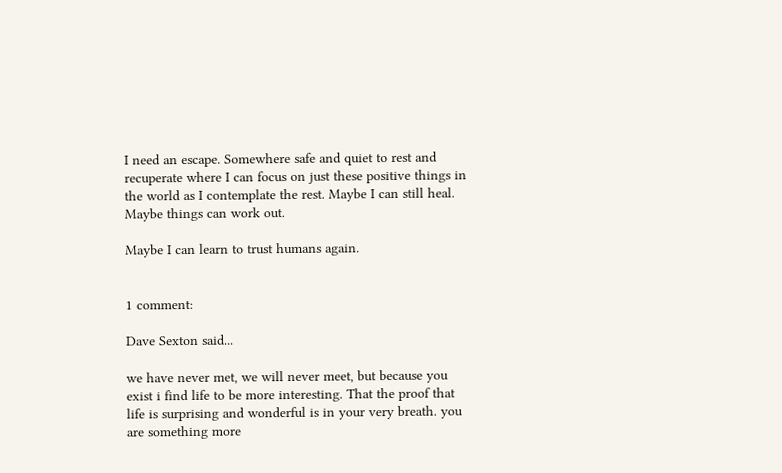I need an escape. Somewhere safe and quiet to rest and recuperate where I can focus on just these positive things in the world as I contemplate the rest. Maybe I can still heal. Maybe things can work out.

Maybe I can learn to trust humans again.


1 comment:

Dave Sexton said...

we have never met, we will never meet, but because you exist i find life to be more interesting. That the proof that life is surprising and wonderful is in your very breath. you are something more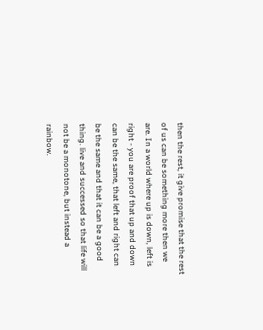then the rest, it give promise that the rest of us can be something more then we are. In a world where up is down, left is right - you are proof that up and down can be the same, that left and right can be the same and that it can be a good thing. live and successed so that life will not be a monotone, but instead a rainbow.